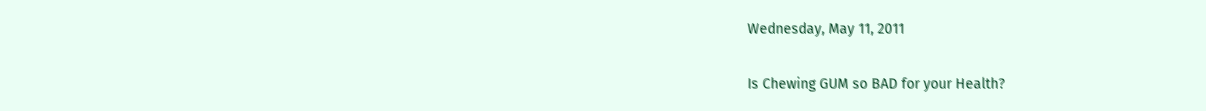Wednesday, May 11, 2011

Is Chewing GUM so BAD for your Health?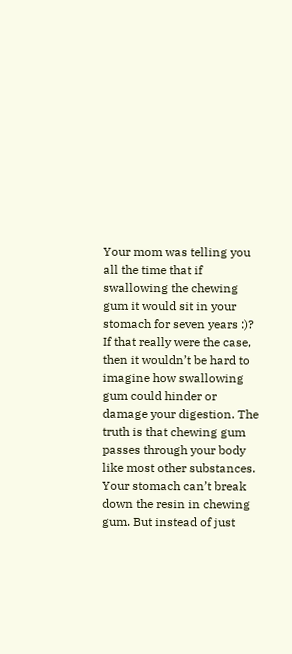Your mom was telling you all the time that if swallowing the chewing gum it would sit in your stomach for seven years :)? If that really were the case, then it wouldn’t be hard to imagine how swallowing gum could hinder or damage your digestion. The truth is that chewing gum passes through your body like most other substances. Your stomach can’t break down the resin in chewing gum. But instead of just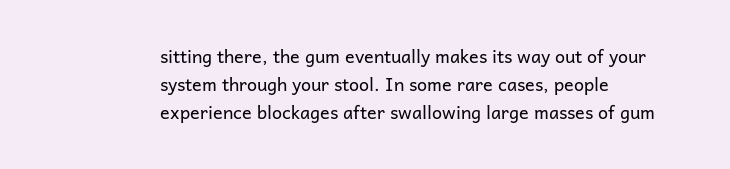sitting there, the gum eventually makes its way out of your system through your stool. In some rare cases, people experience blockages after swallowing large masses of gum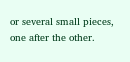or several small pieces, one after the other.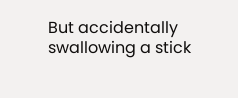But accidentally swallowing a stick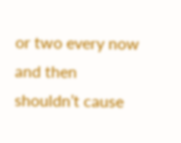or two every now and then shouldn’t cause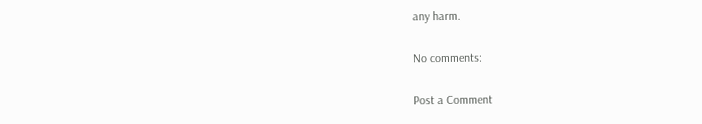any harm.

No comments:

Post a Comment